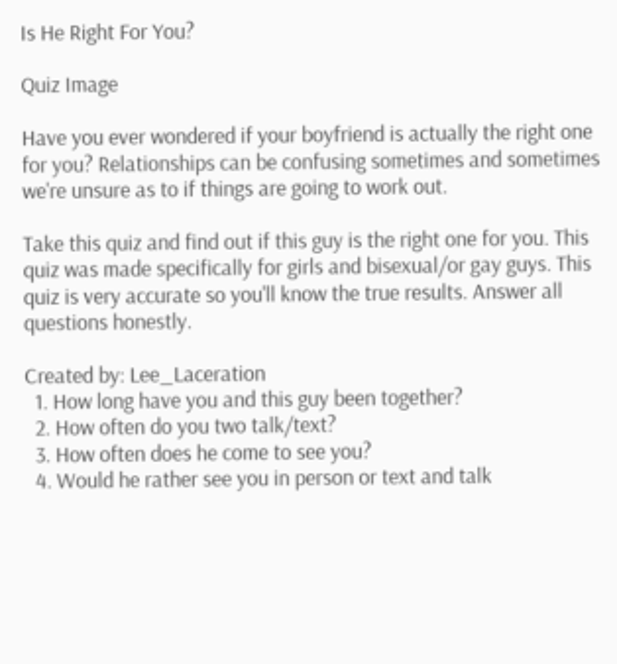Is He Right For You?

Quiz Image

Have you ever wondered if your boyfriend is actually the right one for you? Relationships can be confusing sometimes and sometimes we're unsure as to if things are going to work out.

Take this quiz and find out if this guy is the right one for you. This quiz was made specifically for girls and bisexual/or gay guys. This quiz is very accurate so you'll know the true results. Answer all questions honestly.

Created by: Lee_Laceration
  1. How long have you and this guy been together?
  2. How often do you two talk/text?
  3. How often does he come to see you?
  4. Would he rather see you in person or text and talk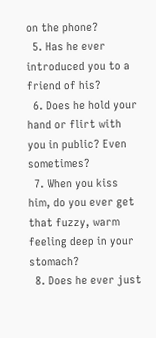on the phone?
  5. Has he ever introduced you to a friend of his?
  6. Does he hold your hand or flirt with you in public? Even sometimes?
  7. When you kiss him, do you ever get that fuzzy, warm feeling deep in your stomach?
  8. Does he ever just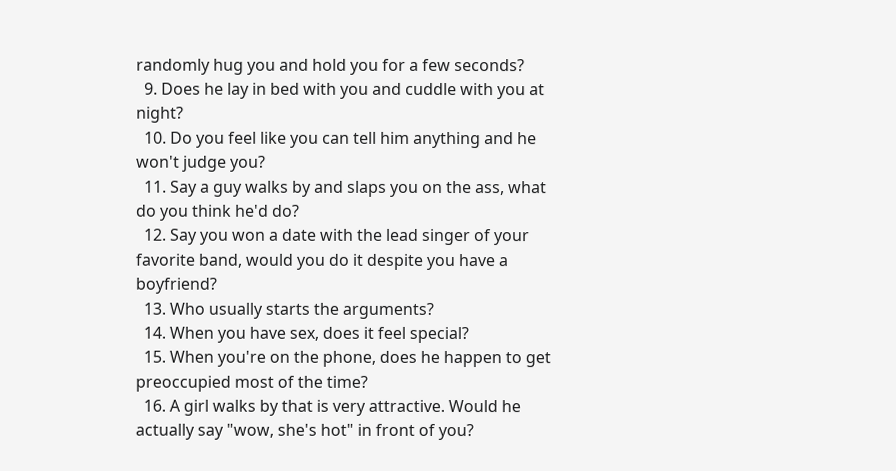randomly hug you and hold you for a few seconds?
  9. Does he lay in bed with you and cuddle with you at night?
  10. Do you feel like you can tell him anything and he won't judge you?
  11. Say a guy walks by and slaps you on the ass, what do you think he'd do?
  12. Say you won a date with the lead singer of your favorite band, would you do it despite you have a boyfriend?
  13. Who usually starts the arguments?
  14. When you have sex, does it feel special?
  15. When you're on the phone, does he happen to get preoccupied most of the time?
  16. A girl walks by that is very attractive. Would he actually say "wow, she's hot" in front of you?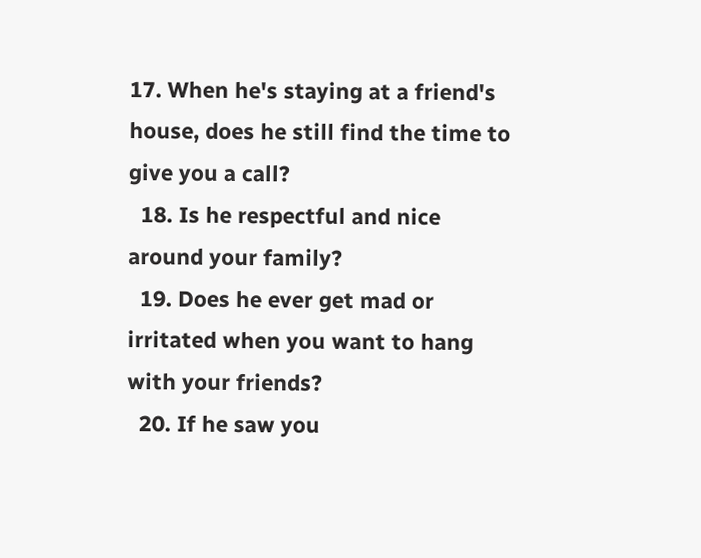17. When he's staying at a friend's house, does he still find the time to give you a call?
  18. Is he respectful and nice around your family?
  19. Does he ever get mad or irritated when you want to hang with your friends?
  20. If he saw you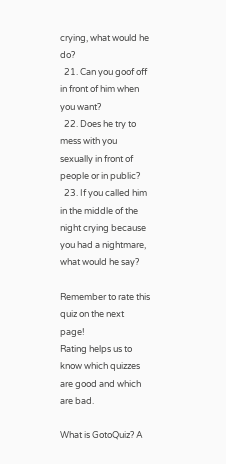crying, what would he do?
  21. Can you goof off in front of him when you want?
  22. Does he try to mess with you sexually in front of people or in public?
  23. If you called him in the middle of the night crying because you had a nightmare, what would he say?

Remember to rate this quiz on the next page!
Rating helps us to know which quizzes are good and which are bad.

What is GotoQuiz? A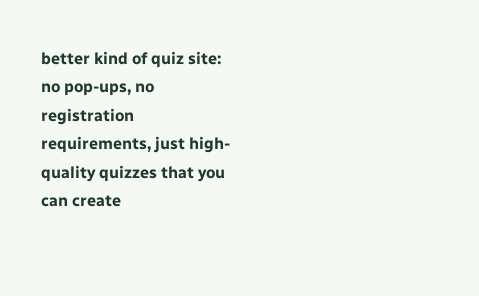better kind of quiz site: no pop-ups, no registration requirements, just high-quality quizzes that you can create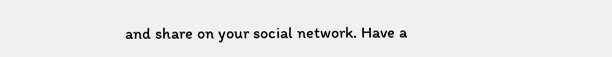and share on your social network. Have a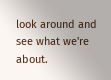look around and see what we're about.